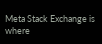Meta Stack Exchange is where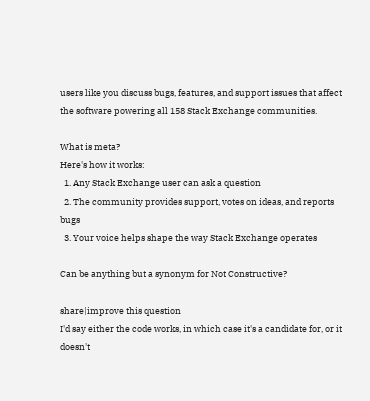users like you discuss bugs, features, and support issues that affect the software powering all 158 Stack Exchange communities.

What is meta?
Here's how it works:
  1. Any Stack Exchange user can ask a question
  2. The community provides support, votes on ideas, and reports bugs
  3. Your voice helps shape the way Stack Exchange operates

Can be anything but a synonym for Not Constructive?

share|improve this question
I'd say either the code works, in which case it's a candidate for, or it doesn't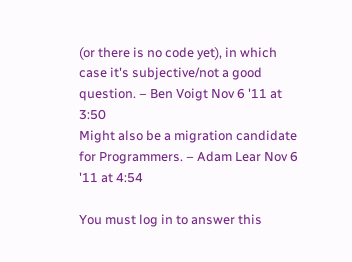(or there is no code yet), in which case it's subjective/not a good question. – Ben Voigt Nov 6 '11 at 3:50
Might also be a migration candidate for Programmers. – Adam Lear Nov 6 '11 at 4:54

You must log in to answer this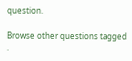question.

Browse other questions tagged .